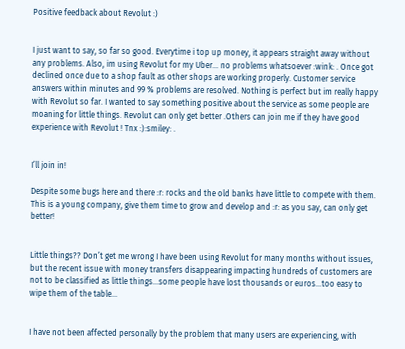Positive feedback about Revolut :)


I just want to say, so far so good. Everytime i top up money, it appears straight away without any problems. Also, im using Revolut for my Uber… no problems whatsoever :wink: . Once got declined once due to a shop fault as other shops are working properly. Customer service answers within minutes and 99 % problems are resolved. Nothing is perfect but im really happy with Revolut so far. I wanted to say something positive about the service as some people are moaning for little things. Revolut can only get better .Others can join me if they have good experience with Revolut ! Tnx :):smiley: .


I’ll join in!

Despite some bugs here and there :r: rocks and the old banks have little to compete with them. This is a young company, give them time to grow and develop and :r: as you say, can only get better!


Little things?? Don’t get me wrong I have been using Revolut for many months without issues, but the recent issue with money transfers disappearing impacting hundreds of customers are not to be classified as little things…some people have lost thousands or euros…too easy to wipe them of the table…


I have not been affected personally by the problem that many users are experiencing, with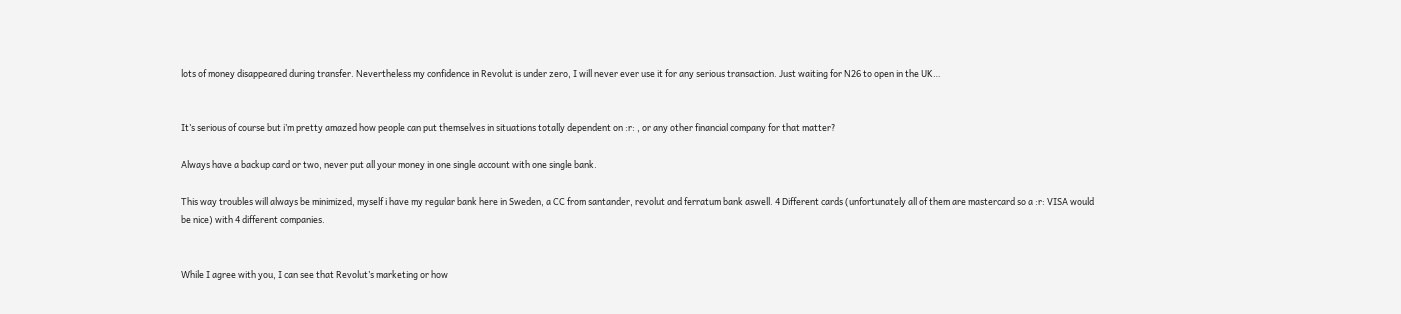lots of money disappeared during transfer. Nevertheless my confidence in Revolut is under zero, I will never ever use it for any serious transaction. Just waiting for N26 to open in the UK…


It’s serious of course but i’m pretty amazed how people can put themselves in situations totally dependent on :r: , or any other financial company for that matter?

Always have a backup card or two, never put all your money in one single account with one single bank.

This way troubles will always be minimized, myself i have my regular bank here in Sweden, a CC from santander, revolut and ferratum bank aswell. 4 Different cards (unfortunately all of them are mastercard so a :r: VISA would be nice) with 4 different companies.


While I agree with you, I can see that Revolut’s marketing or how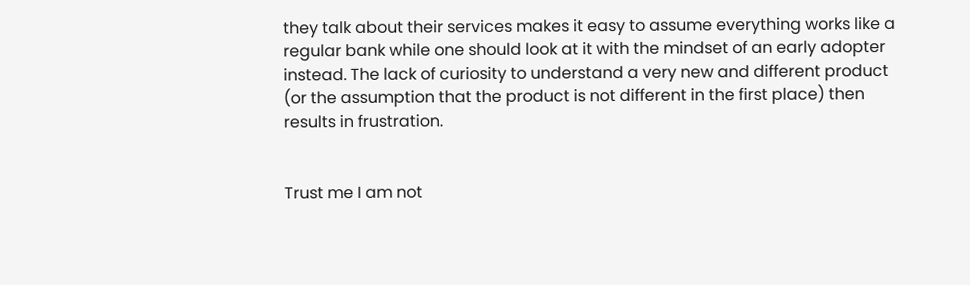they talk about their services makes it easy to assume everything works like a regular bank while one should look at it with the mindset of an early adopter instead. The lack of curiosity to understand a very new and different product (or the assumption that the product is not different in the first place) then results in frustration.


Trust me I am not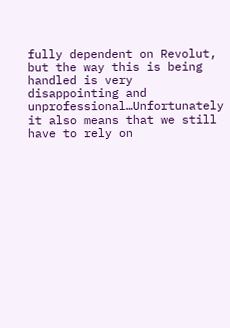fully dependent on Revolut, but the way this is being handled is very disappointing and unprofessional…Unfortunately it also means that we still have to rely on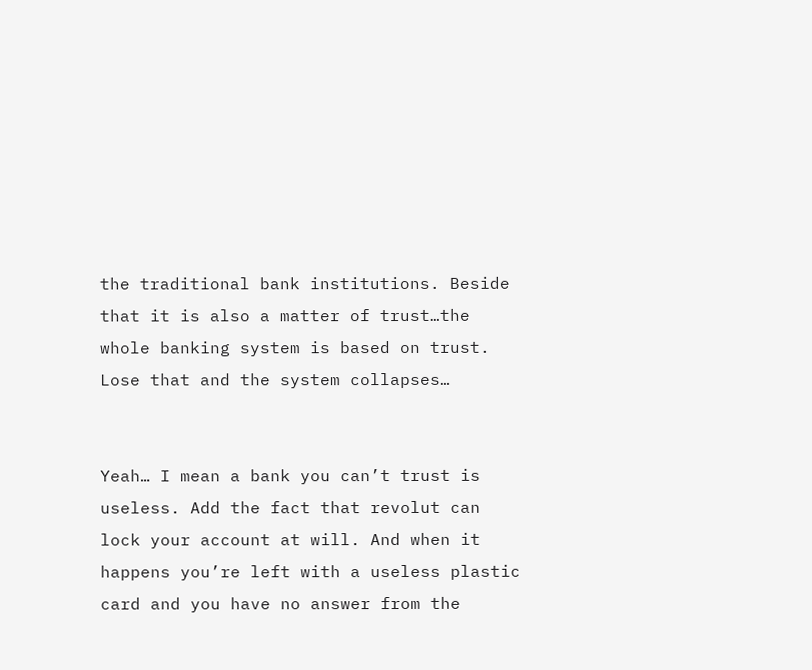the traditional bank institutions. Beside that it is also a matter of trust…the whole banking system is based on trust. Lose that and the system collapses…


Yeah… I mean a bank you can’t trust is useless. Add the fact that revolut can lock your account at will. And when it happens you’re left with a useless plastic card and you have no answer from the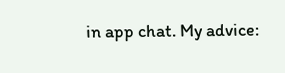in app chat. My advice: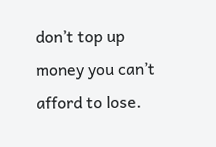don’t top up money you can’t afford to lose.